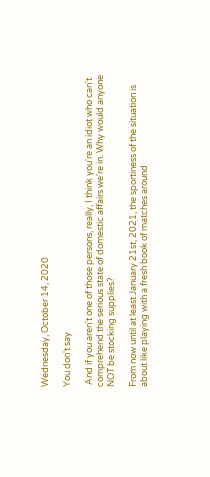Wednesday, October 14, 2020

You don't say

 And if you aren't one of those persons, really, I think you're an idiot who can't comprehend the serious state of domestic affairs we're in. Why would anyone NOT be stocking supplies?

From now until at least January 21st, 2021, the sportiness of the situation is about like playing with a fresh book of matches around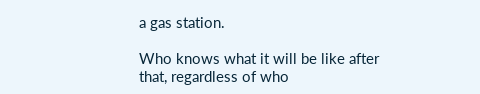a gas station.

Who knows what it will be like after that, regardless of who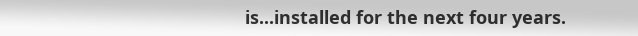is...installed for the next four years.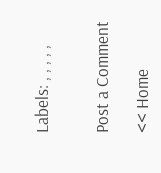Labels: , , , , ,


Post a Comment

<< Home